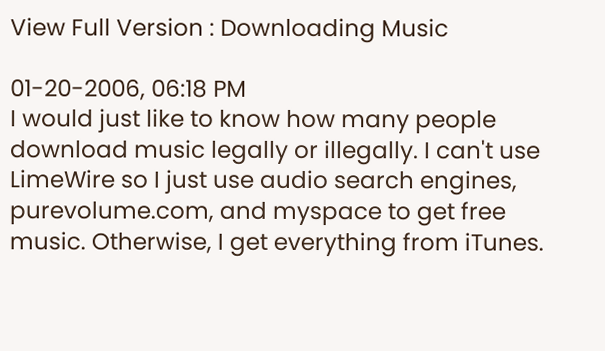View Full Version : Downloading Music

01-20-2006, 06:18 PM
I would just like to know how many people download music legally or illegally. I can't use LimeWire so I just use audio search engines, purevolume.com, and myspace to get free music. Otherwise, I get everything from iTunes.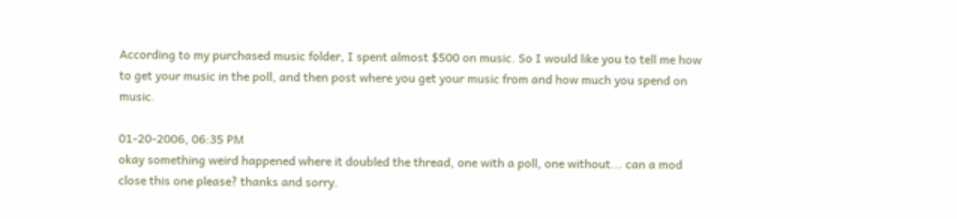According to my purchased music folder, I spent almost $500 on music. So I would like you to tell me how to get your music in the poll, and then post where you get your music from and how much you spend on music.

01-20-2006, 06:35 PM
okay something weird happened where it doubled the thread, one with a poll, one without... can a mod close this one please? thanks and sorry.